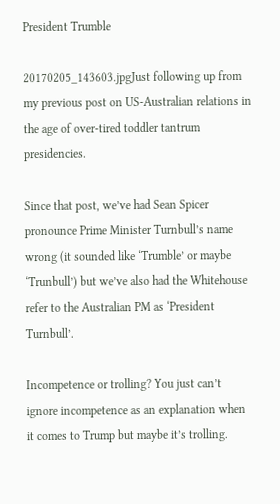President Trumble

20170205_143603.jpgJust following up from my previous post on US-Australian relations in the age of over-tired toddler tantrum presidencies.

Since that post, we’ve had Sean Spicer pronounce Prime Minister Turnbull’s name wrong (it sounded like ‘Trumble’ or maybe ‘Trunbull’) but we’ve also had the Whitehouse refer to the Australian PM as ‘President Turnbull’.

Incompetence or trolling? You just can’t ignore incompetence as an explanation when it comes to Trump but maybe it’s trolling.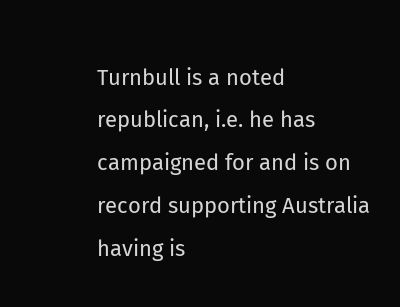Turnbull is a noted republican, i.e. he has campaigned for and is on record supporting Australia having is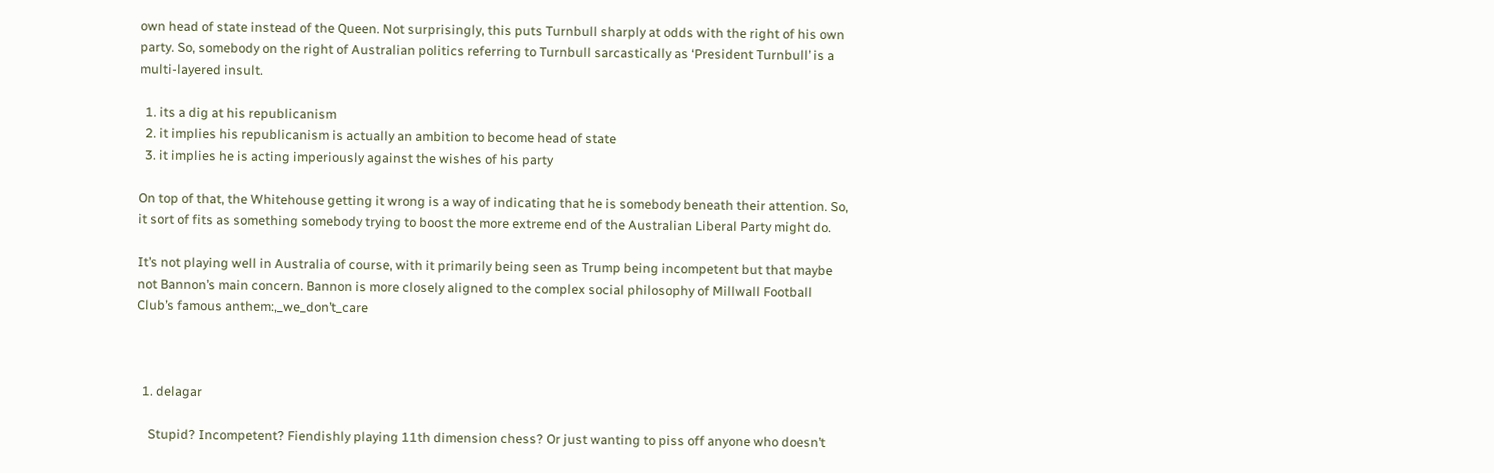own head of state instead of the Queen. Not surprisingly, this puts Turnbull sharply at odds with the right of his own party. So, somebody on the right of Australian politics referring to Turnbull sarcastically as ‘President Turnbull’ is a multi-layered insult.

  1. its a dig at his republicanism
  2. it implies his republicanism is actually an ambition to become head of state
  3. it implies he is acting imperiously against the wishes of his party

On top of that, the Whitehouse getting it wrong is a way of indicating that he is somebody beneath their attention. So, it sort of fits as something somebody trying to boost the more extreme end of the Australian Liberal Party might do.

It’s not playing well in Australia of course, with it primarily being seen as Trump being incompetent but that maybe not Bannon’s main concern. Bannon is more closely aligned to the complex social philosophy of Millwall Football Club’s famous anthem:,_we_don’t_care



  1. delagar

    Stupid? Incompetent? Fiendishly playing 11th dimension chess? Or just wanting to piss off anyone who doesn’t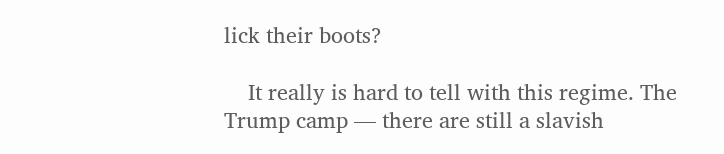lick their boots?

    It really is hard to tell with this regime. The Trump camp — there are still a slavish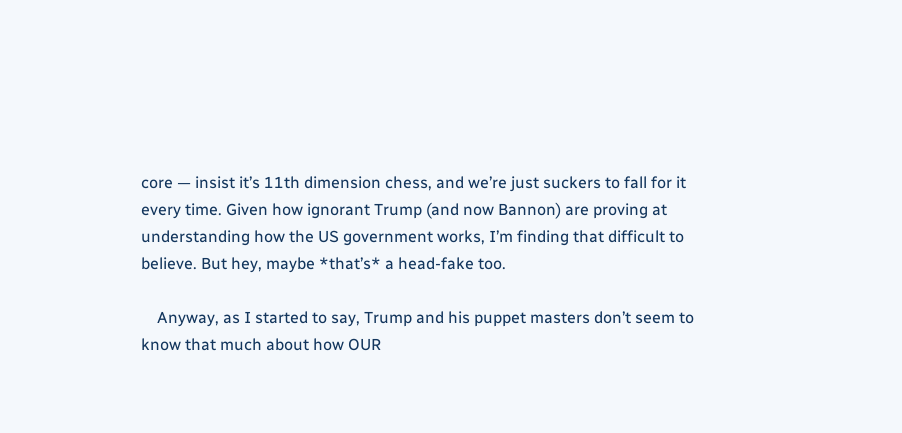core — insist it’s 11th dimension chess, and we’re just suckers to fall for it every time. Given how ignorant Trump (and now Bannon) are proving at understanding how the US government works, I’m finding that difficult to believe. But hey, maybe *that’s* a head-fake too.

    Anyway, as I started to say, Trump and his puppet masters don’t seem to know that much about how OUR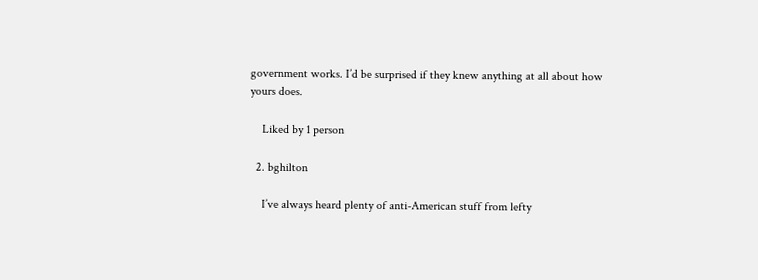government works. I’d be surprised if they knew anything at all about how yours does.

    Liked by 1 person

  2. bghilton

    I’ve always heard plenty of anti-American stuff from lefty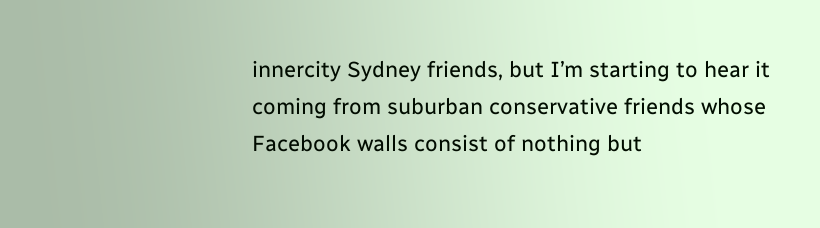innercity Sydney friends, but I’m starting to hear it coming from suburban conservative friends whose Facebook walls consist of nothing but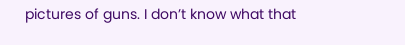pictures of guns. I don’t know what that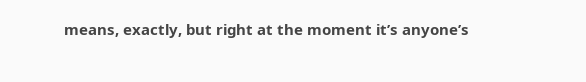means, exactly, but right at the moment it’s anyone’s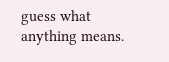guess what anything means.